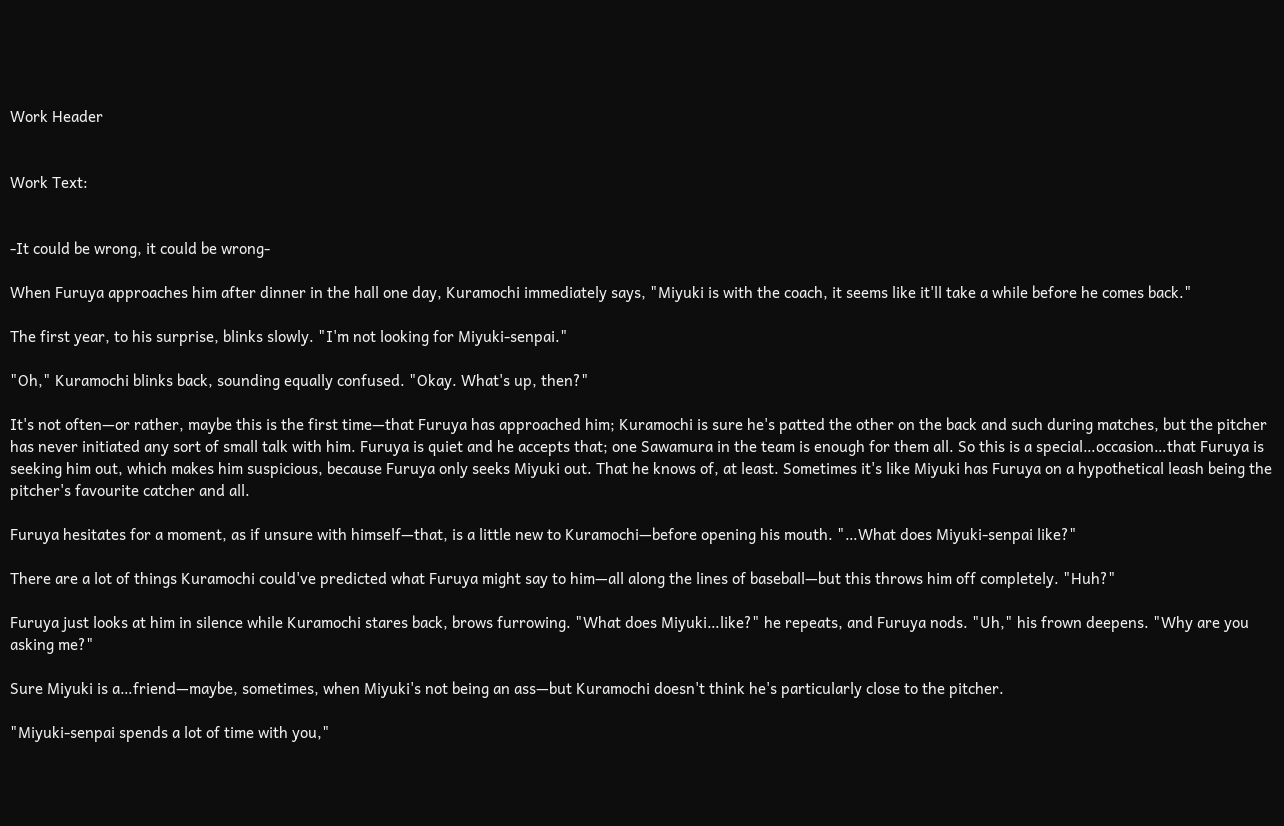Work Header


Work Text:


-It could be wrong, it could be wrong-

When Furuya approaches him after dinner in the hall one day, Kuramochi immediately says, "Miyuki is with the coach, it seems like it'll take a while before he comes back."

The first year, to his surprise, blinks slowly. "I'm not looking for Miyuki-senpai."

"Oh," Kuramochi blinks back, sounding equally confused. "Okay. What's up, then?"

It's not often—or rather, maybe this is the first time—that Furuya has approached him; Kuramochi is sure he's patted the other on the back and such during matches, but the pitcher has never initiated any sort of small talk with him. Furuya is quiet and he accepts that; one Sawamura in the team is enough for them all. So this is a special…occasion…that Furuya is seeking him out, which makes him suspicious, because Furuya only seeks Miyuki out. That he knows of, at least. Sometimes it's like Miyuki has Furuya on a hypothetical leash being the pitcher's favourite catcher and all.

Furuya hesitates for a moment, as if unsure with himself—that, is a little new to Kuramochi—before opening his mouth. "…What does Miyuki-senpai like?"

There are a lot of things Kuramochi could've predicted what Furuya might say to him—all along the lines of baseball—but this throws him off completely. "Huh?"

Furuya just looks at him in silence while Kuramochi stares back, brows furrowing. "What does Miyuki…like?" he repeats, and Furuya nods. "Uh," his frown deepens. "Why are you asking me?"

Sure Miyuki is a…friend—maybe, sometimes, when Miyuki's not being an ass—but Kuramochi doesn't think he's particularly close to the pitcher.

"Miyuki-senpai spends a lot of time with you,"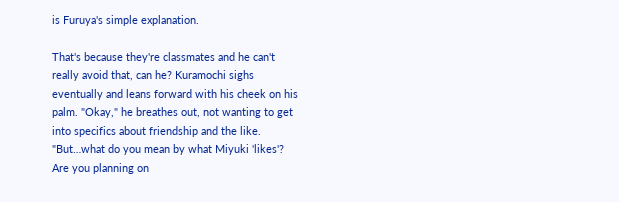is Furuya's simple explanation.

That's because they're classmates and he can't really avoid that, can he? Kuramochi sighs eventually and leans forward with his cheek on his palm. "Okay," he breathes out, not wanting to get into specifics about friendship and the like. "But…what do you mean by what Miyuki 'likes'? Are you planning on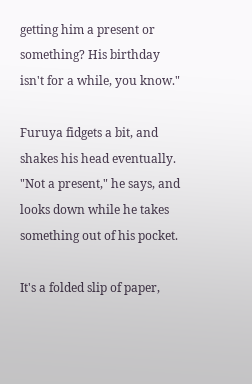getting him a present or something? His birthday isn't for a while, you know."

Furuya fidgets a bit, and shakes his head eventually. "Not a present," he says, and looks down while he takes something out of his pocket.

It's a folded slip of paper,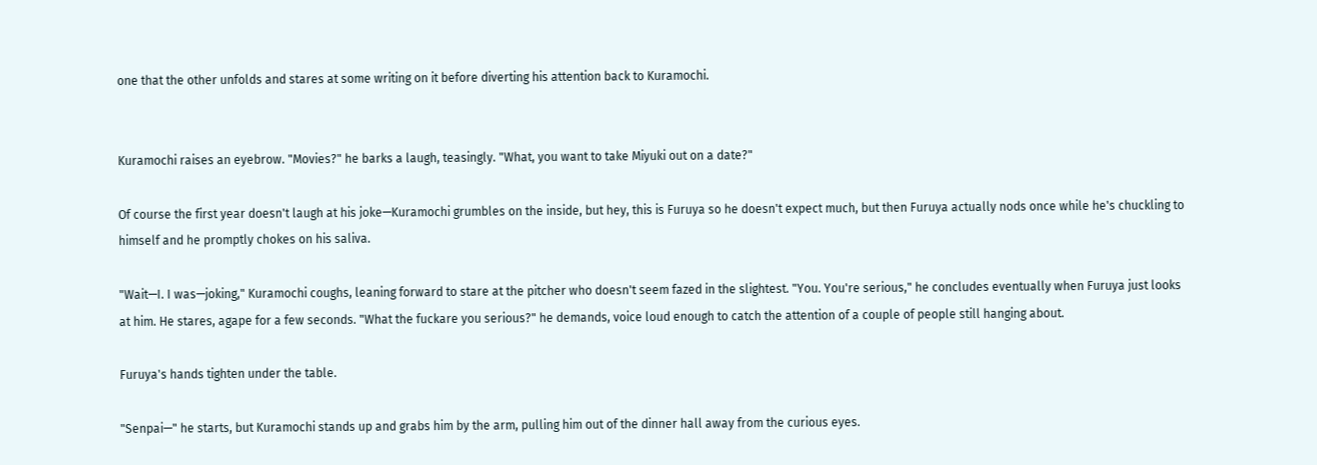one that the other unfolds and stares at some writing on it before diverting his attention back to Kuramochi.


Kuramochi raises an eyebrow. "Movies?" he barks a laugh, teasingly. "What, you want to take Miyuki out on a date?"

Of course the first year doesn't laugh at his joke—Kuramochi grumbles on the inside, but hey, this is Furuya so he doesn't expect much, but then Furuya actually nods once while he's chuckling to himself and he promptly chokes on his saliva.

"Wait—I. I was—joking," Kuramochi coughs, leaning forward to stare at the pitcher who doesn't seem fazed in the slightest. "You. You're serious," he concludes eventually when Furuya just looks at him. He stares, agape for a few seconds. "What the fuckare you serious?" he demands, voice loud enough to catch the attention of a couple of people still hanging about.

Furuya's hands tighten under the table.

"Senpai—" he starts, but Kuramochi stands up and grabs him by the arm, pulling him out of the dinner hall away from the curious eyes.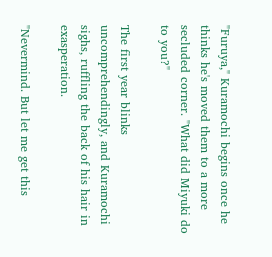"Furuya," Kuramochi begins once he thinks he's moved them to a more secluded corner. "What did Miyuki do to you?"

The first year blinks uncomprehendingly, and Kuramochi sighs, ruffling the back of his hair in exasperation.

"Nevermind. But let me get this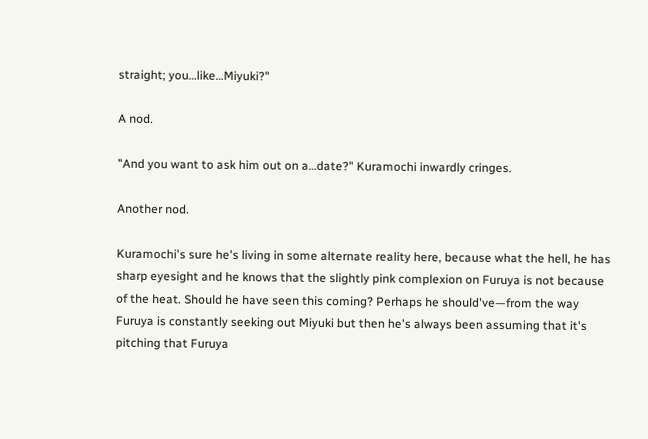straight; you…like…Miyuki?"

A nod.

"And you want to ask him out on a…date?" Kuramochi inwardly cringes.

Another nod.

Kuramochi's sure he's living in some alternate reality here, because what the hell, he has sharp eyesight and he knows that the slightly pink complexion on Furuya is not because of the heat. Should he have seen this coming? Perhaps he should've—from the way Furuya is constantly seeking out Miyuki but then he's always been assuming that it's pitching that Furuya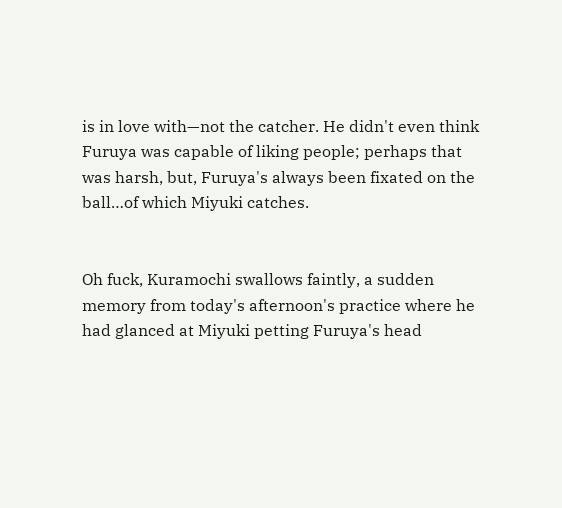is in love with—not the catcher. He didn't even think Furuya was capable of liking people; perhaps that was harsh, but, Furuya's always been fixated on the ball…of which Miyuki catches.


Oh fuck, Kuramochi swallows faintly, a sudden memory from today's afternoon's practice where he had glanced at Miyuki petting Furuya's head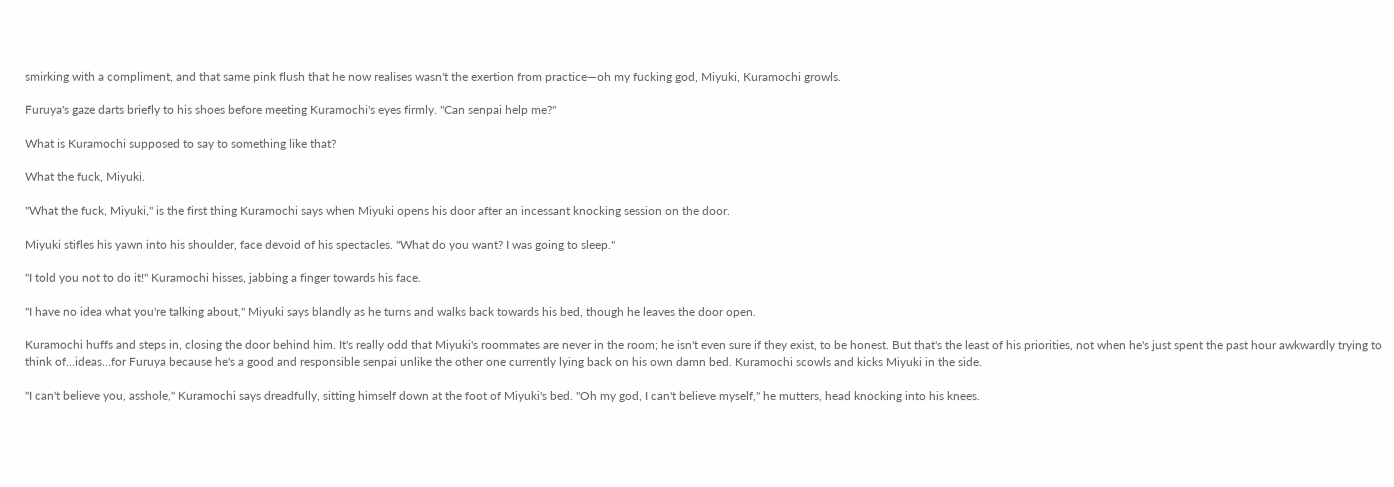smirking with a compliment, and that same pink flush that he now realises wasn't the exertion from practice—oh my fucking god, Miyuki, Kuramochi growls.

Furuya's gaze darts briefly to his shoes before meeting Kuramochi's eyes firmly. "Can senpai help me?"

What is Kuramochi supposed to say to something like that?

What the fuck, Miyuki.

"What the fuck, Miyuki," is the first thing Kuramochi says when Miyuki opens his door after an incessant knocking session on the door.

Miyuki stifles his yawn into his shoulder, face devoid of his spectacles. "What do you want? I was going to sleep."

"I told you not to do it!" Kuramochi hisses, jabbing a finger towards his face.

"I have no idea what you're talking about," Miyuki says blandly as he turns and walks back towards his bed, though he leaves the door open.

Kuramochi huffs and steps in, closing the door behind him. It's really odd that Miyuki's roommates are never in the room; he isn't even sure if they exist, to be honest. But that's the least of his priorities, not when he's just spent the past hour awkwardly trying to think of…ideas…for Furuya because he's a good and responsible senpai unlike the other one currently lying back on his own damn bed. Kuramochi scowls and kicks Miyuki in the side.

"I can't believe you, asshole," Kuramochi says dreadfully, sitting himself down at the foot of Miyuki's bed. "Oh my god, I can't believe myself," he mutters, head knocking into his knees.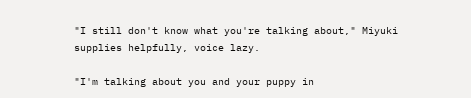"I still don't know what you're talking about," Miyuki supplies helpfully, voice lazy.

"I'm talking about you and your puppy in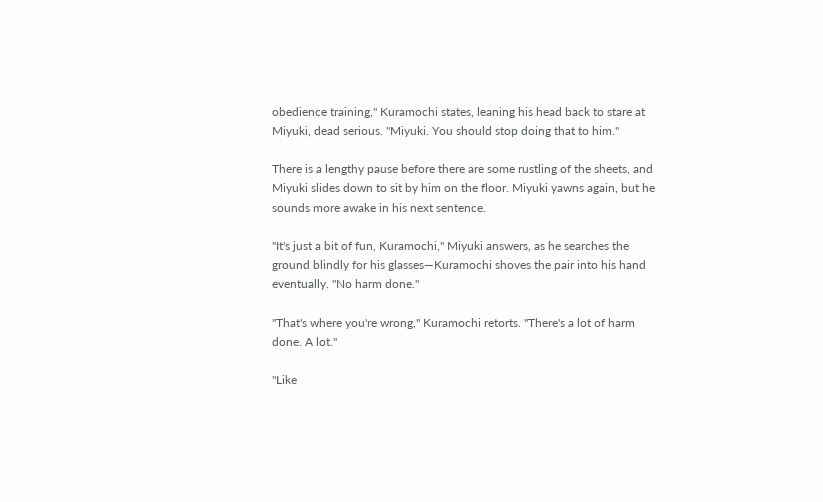obedience training," Kuramochi states, leaning his head back to stare at Miyuki, dead serious. "Miyuki. You should stop doing that to him."

There is a lengthy pause before there are some rustling of the sheets, and Miyuki slides down to sit by him on the floor. Miyuki yawns again, but he sounds more awake in his next sentence.

"It's just a bit of fun, Kuramochi," Miyuki answers, as he searches the ground blindly for his glasses—Kuramochi shoves the pair into his hand eventually. "No harm done."

"That's where you're wrong," Kuramochi retorts. "There's a lot of harm done. A lot."

"Like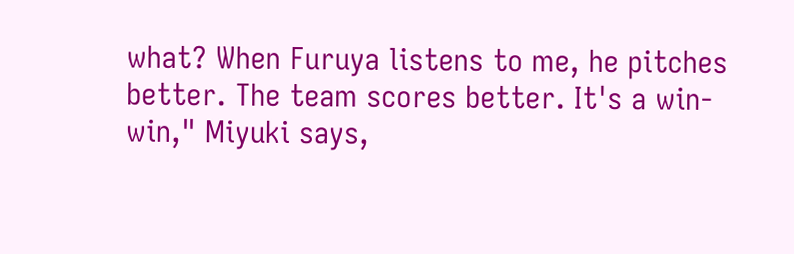what? When Furuya listens to me, he pitches better. The team scores better. It's a win-win," Miyuki says,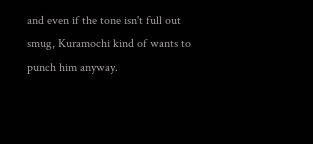and even if the tone isn't full out smug, Kuramochi kind of wants to punch him anyway.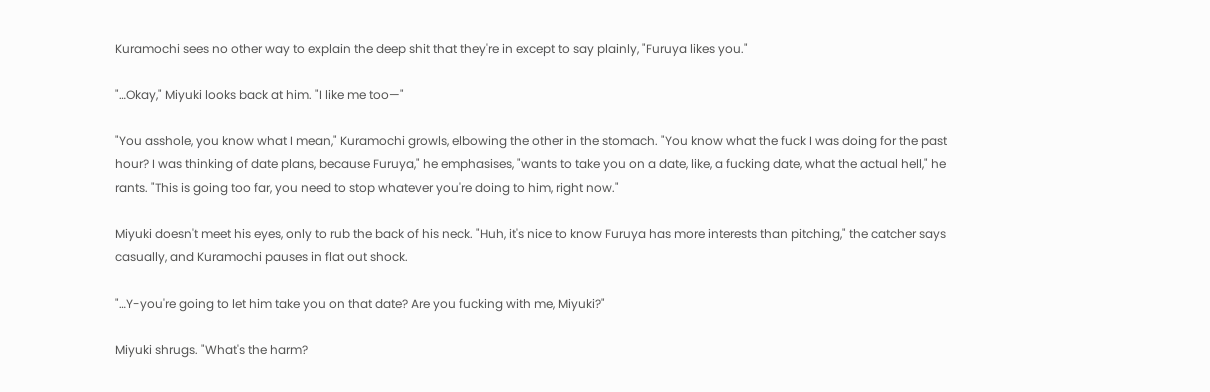Kuramochi sees no other way to explain the deep shit that they're in except to say plainly, "Furuya likes you."

"…Okay," Miyuki looks back at him. "I like me too—"

"You asshole, you know what I mean," Kuramochi growls, elbowing the other in the stomach. "You know what the fuck I was doing for the past hour? I was thinking of date plans, because Furuya," he emphasises, "wants to take you on a date, like, a fucking date, what the actual hell," he rants. "This is going too far, you need to stop whatever you're doing to him, right now."

Miyuki doesn't meet his eyes, only to rub the back of his neck. "Huh, it's nice to know Furuya has more interests than pitching," the catcher says casually, and Kuramochi pauses in flat out shock.

"…Y-you're going to let him take you on that date? Are you fucking with me, Miyuki?"

Miyuki shrugs. "What's the harm?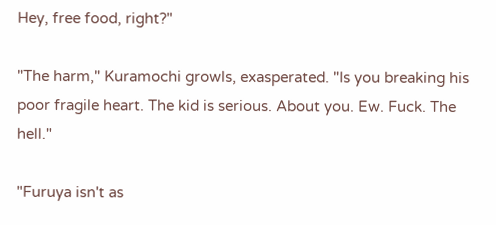Hey, free food, right?"

"The harm," Kuramochi growls, exasperated. "Is you breaking his poor fragile heart. The kid is serious. About you. Ew. Fuck. The hell."

"Furuya isn't as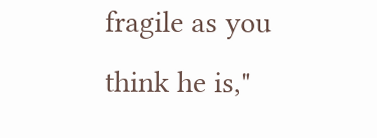fragile as you think he is,"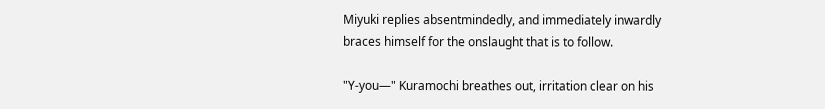Miyuki replies absentmindedly, and immediately inwardly braces himself for the onslaught that is to follow.

"Y-you—" Kuramochi breathes out, irritation clear on his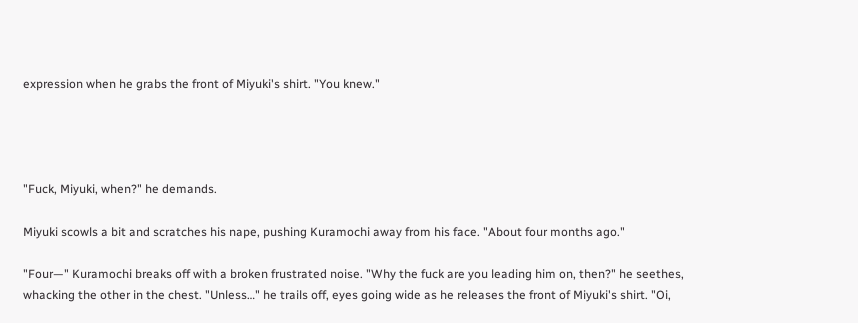expression when he grabs the front of Miyuki's shirt. "You knew."




"Fuck, Miyuki, when?" he demands.

Miyuki scowls a bit and scratches his nape, pushing Kuramochi away from his face. "About four months ago."

"Four—" Kuramochi breaks off with a broken frustrated noise. "Why the fuck are you leading him on, then?" he seethes, whacking the other in the chest. "Unless…" he trails off, eyes going wide as he releases the front of Miyuki's shirt. "Oi,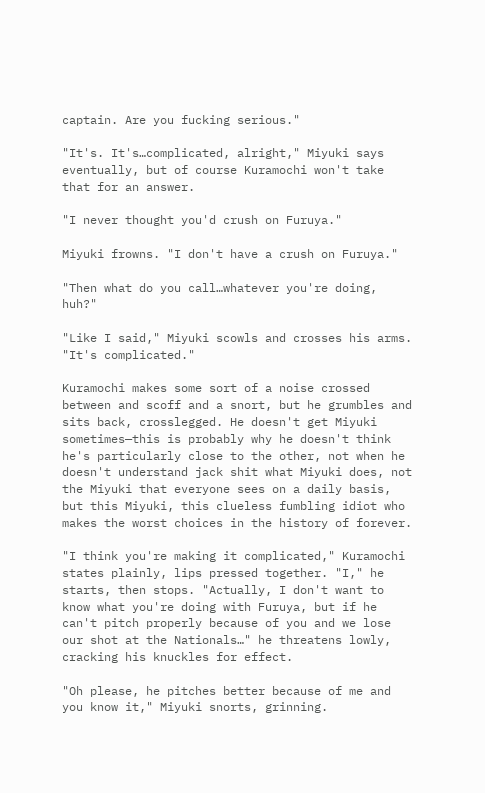captain. Are you fucking serious."

"It's. It's…complicated, alright," Miyuki says eventually, but of course Kuramochi won't take that for an answer.

"I never thought you'd crush on Furuya."

Miyuki frowns. "I don't have a crush on Furuya."

"Then what do you call…whatever you're doing, huh?"

"Like I said," Miyuki scowls and crosses his arms. "It's complicated."

Kuramochi makes some sort of a noise crossed between and scoff and a snort, but he grumbles and sits back, crosslegged. He doesn't get Miyuki sometimes—this is probably why he doesn't think he's particularly close to the other, not when he doesn't understand jack shit what Miyuki does, not the Miyuki that everyone sees on a daily basis, but this Miyuki, this clueless fumbling idiot who makes the worst choices in the history of forever.

"I think you're making it complicated," Kuramochi states plainly, lips pressed together. "I," he starts, then stops. "Actually, I don't want to know what you're doing with Furuya, but if he can't pitch properly because of you and we lose our shot at the Nationals…" he threatens lowly, cracking his knuckles for effect.

"Oh please, he pitches better because of me and you know it," Miyuki snorts, grinning.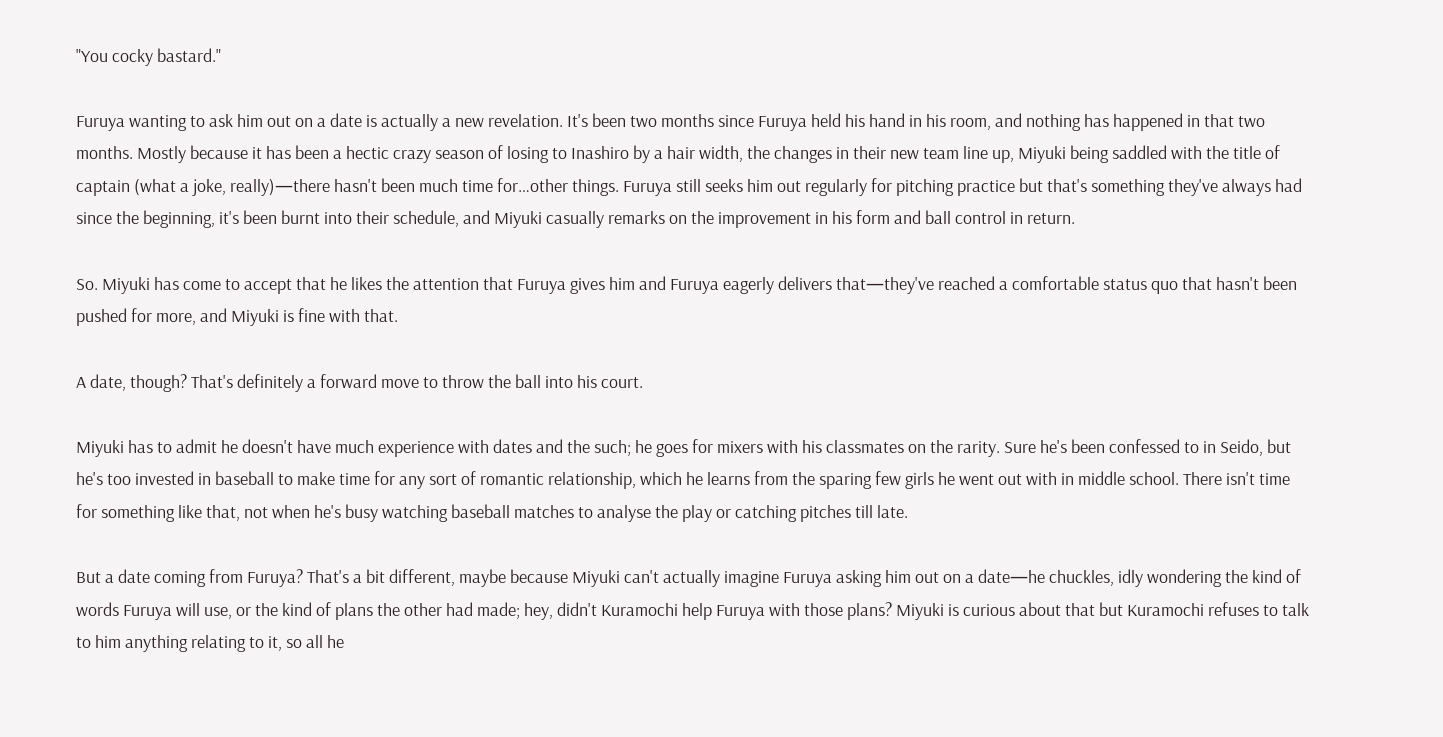"You cocky bastard."

Furuya wanting to ask him out on a date is actually a new revelation. It's been two months since Furuya held his hand in his room, and nothing has happened in that two months. Mostly because it has been a hectic crazy season of losing to Inashiro by a hair width, the changes in their new team line up, Miyuki being saddled with the title of captain (what a joke, really)—there hasn't been much time for…other things. Furuya still seeks him out regularly for pitching practice but that's something they've always had since the beginning, it's been burnt into their schedule, and Miyuki casually remarks on the improvement in his form and ball control in return.

So. Miyuki has come to accept that he likes the attention that Furuya gives him and Furuya eagerly delivers that—they've reached a comfortable status quo that hasn't been pushed for more, and Miyuki is fine with that.

A date, though? That's definitely a forward move to throw the ball into his court.

Miyuki has to admit he doesn't have much experience with dates and the such; he goes for mixers with his classmates on the rarity. Sure he's been confessed to in Seido, but he's too invested in baseball to make time for any sort of romantic relationship, which he learns from the sparing few girls he went out with in middle school. There isn't time for something like that, not when he's busy watching baseball matches to analyse the play or catching pitches till late.

But a date coming from Furuya? That's a bit different, maybe because Miyuki can't actually imagine Furuya asking him out on a date—he chuckles, idly wondering the kind of words Furuya will use, or the kind of plans the other had made; hey, didn't Kuramochi help Furuya with those plans? Miyuki is curious about that but Kuramochi refuses to talk to him anything relating to it, so all he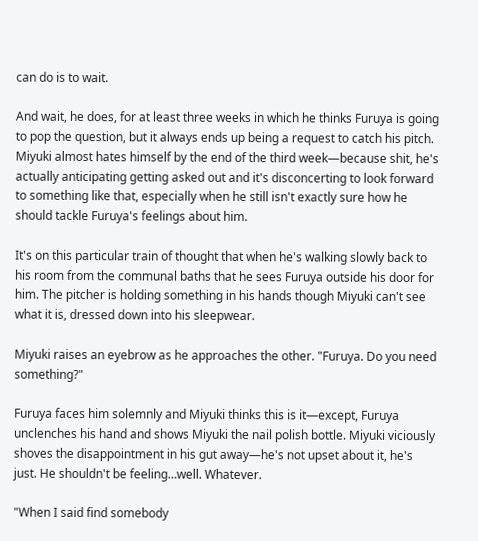can do is to wait.

And wait, he does, for at least three weeks in which he thinks Furuya is going to pop the question, but it always ends up being a request to catch his pitch. Miyuki almost hates himself by the end of the third week—because shit, he's actually anticipating getting asked out and it's disconcerting to look forward to something like that, especially when he still isn't exactly sure how he should tackle Furuya's feelings about him.

It's on this particular train of thought that when he's walking slowly back to his room from the communal baths that he sees Furuya outside his door for him. The pitcher is holding something in his hands though Miyuki can't see what it is, dressed down into his sleepwear.

Miyuki raises an eyebrow as he approaches the other. "Furuya. Do you need something?"

Furuya faces him solemnly and Miyuki thinks this is it—except, Furuya unclenches his hand and shows Miyuki the nail polish bottle. Miyuki viciously shoves the disappointment in his gut away—he's not upset about it, he's just. He shouldn't be feeling…well. Whatever.

"When I said find somebody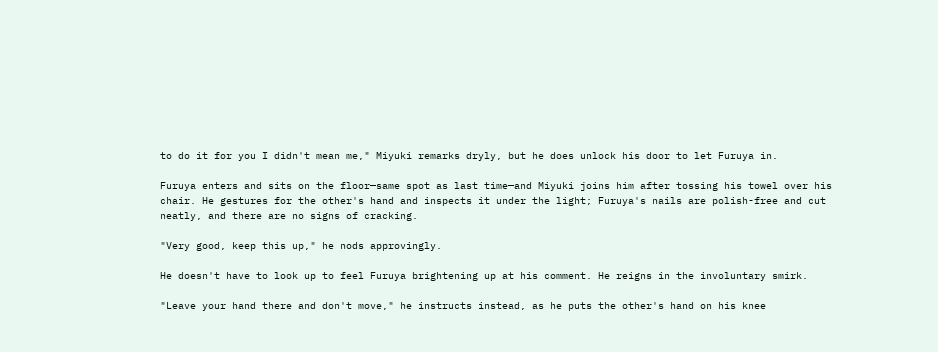to do it for you I didn't mean me," Miyuki remarks dryly, but he does unlock his door to let Furuya in.

Furuya enters and sits on the floor—same spot as last time—and Miyuki joins him after tossing his towel over his chair. He gestures for the other's hand and inspects it under the light; Furuya's nails are polish-free and cut neatly, and there are no signs of cracking.

"Very good, keep this up," he nods approvingly.

He doesn't have to look up to feel Furuya brightening up at his comment. He reigns in the involuntary smirk.

"Leave your hand there and don't move," he instructs instead, as he puts the other's hand on his knee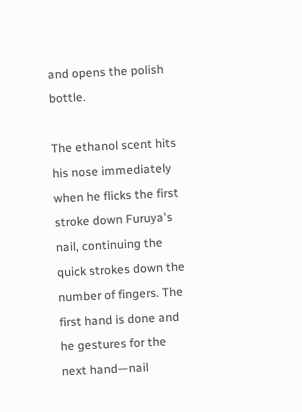and opens the polish bottle.

The ethanol scent hits his nose immediately when he flicks the first stroke down Furuya's nail, continuing the quick strokes down the number of fingers. The first hand is done and he gestures for the next hand—nail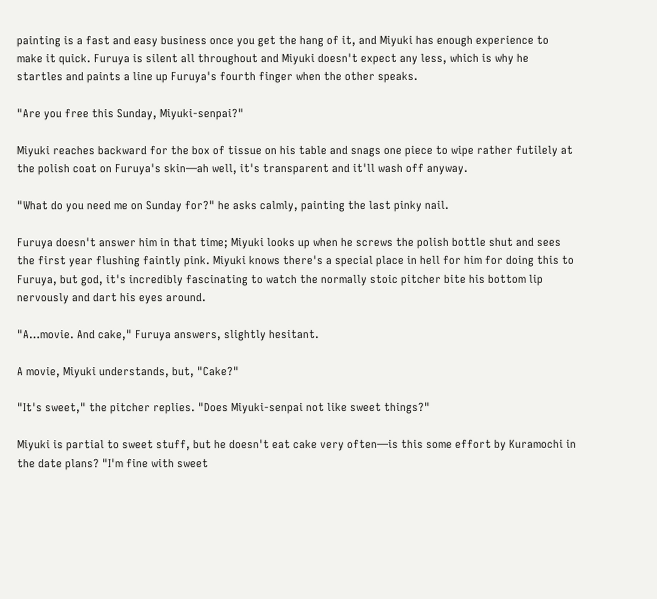painting is a fast and easy business once you get the hang of it, and Miyuki has enough experience to make it quick. Furuya is silent all throughout and Miyuki doesn't expect any less, which is why he startles and paints a line up Furuya's fourth finger when the other speaks.

"Are you free this Sunday, Miyuki-senpai?"

Miyuki reaches backward for the box of tissue on his table and snags one piece to wipe rather futilely at the polish coat on Furuya's skin—ah well, it's transparent and it'll wash off anyway.

"What do you need me on Sunday for?" he asks calmly, painting the last pinky nail.

Furuya doesn't answer him in that time; Miyuki looks up when he screws the polish bottle shut and sees the first year flushing faintly pink. Miyuki knows there's a special place in hell for him for doing this to Furuya, but god, it's incredibly fascinating to watch the normally stoic pitcher bite his bottom lip nervously and dart his eyes around.

"A…movie. And cake," Furuya answers, slightly hesitant.

A movie, Miyuki understands, but, "Cake?"

"It's sweet," the pitcher replies. "Does Miyuki-senpai not like sweet things?"

Miyuki is partial to sweet stuff, but he doesn't eat cake very often—is this some effort by Kuramochi in the date plans? "I'm fine with sweet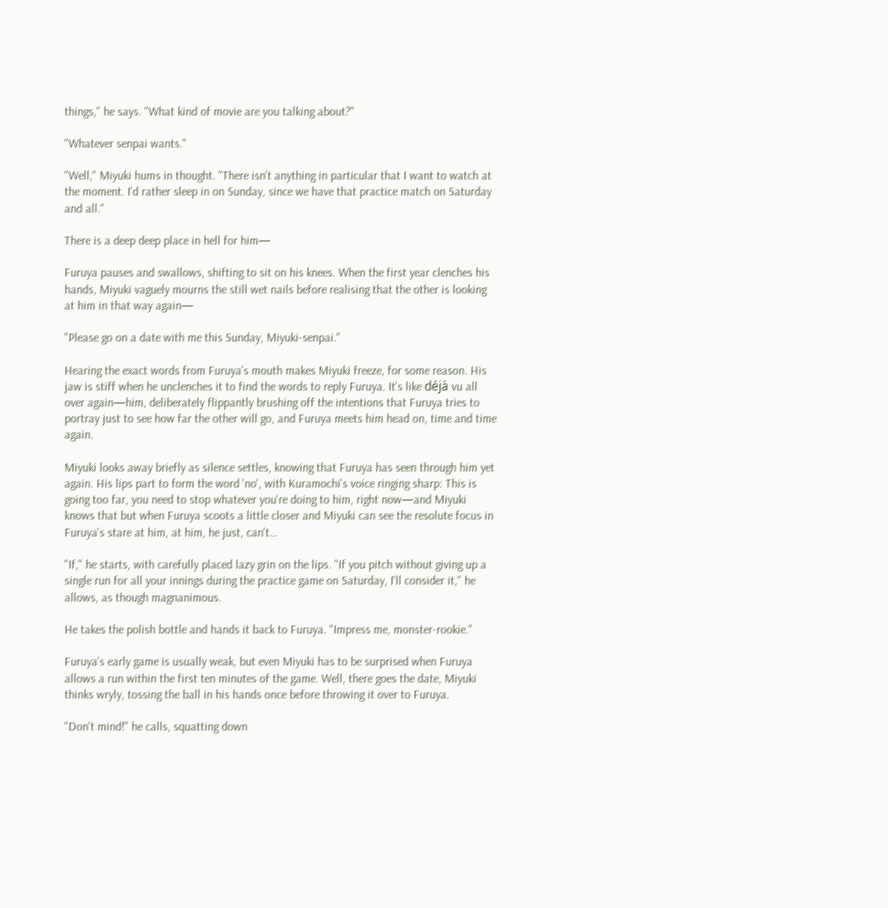things," he says. "What kind of movie are you talking about?"

"Whatever senpai wants."

"Well," Miyuki hums in thought. "There isn't anything in particular that I want to watch at the moment. I'd rather sleep in on Sunday, since we have that practice match on Saturday and all."

There is a deep deep place in hell for him—

Furuya pauses and swallows, shifting to sit on his knees. When the first year clenches his hands, Miyuki vaguely mourns the still wet nails before realising that the other is looking at him in that way again—

"Please go on a date with me this Sunday, Miyuki-senpai."

Hearing the exact words from Furuya's mouth makes Miyuki freeze, for some reason. His jaw is stiff when he unclenches it to find the words to reply Furuya. It's like déjà vu all over again—him, deliberately flippantly brushing off the intentions that Furuya tries to portray just to see how far the other will go, and Furuya meets him head on, time and time again.

Miyuki looks away briefly as silence settles, knowing that Furuya has seen through him yet again. His lips part to form the word 'no', with Kuramochi's voice ringing sharp: This is going too far, you need to stop whatever you're doing to him, right now—and Miyuki knows that but when Furuya scoots a little closer and Miyuki can see the resolute focus in Furuya's stare at him, at him, he just, can't…

"If," he starts, with carefully placed lazy grin on the lips. "If you pitch without giving up a single run for all your innings during the practice game on Saturday, I'll consider it," he allows, as though magnanimous.

He takes the polish bottle and hands it back to Furuya. "Impress me, monster-rookie."

Furuya's early game is usually weak, but even Miyuki has to be surprised when Furuya allows a run within the first ten minutes of the game. Well, there goes the date, Miyuki thinks wryly, tossing the ball in his hands once before throwing it over to Furuya.

"Don't mind!" he calls, squatting down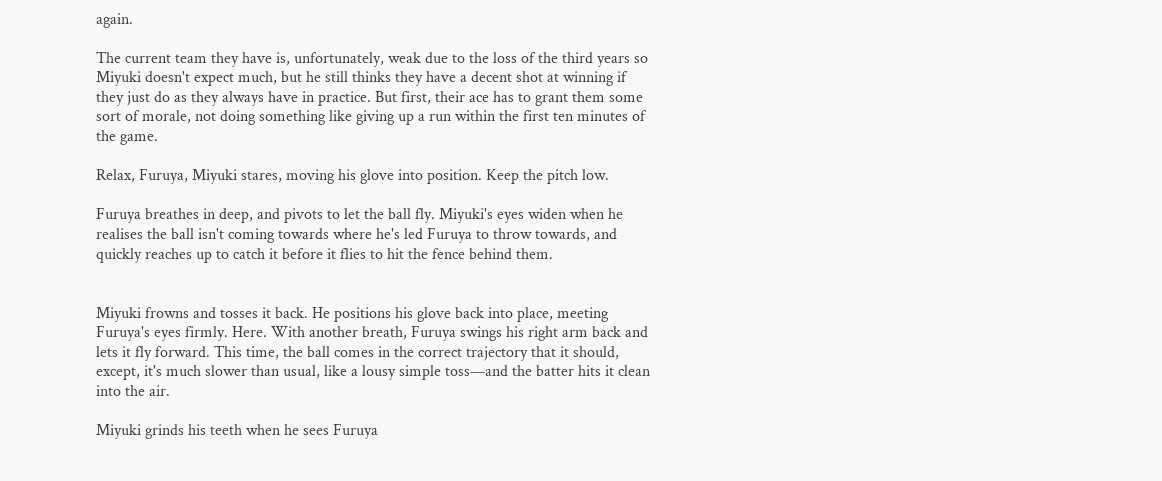again.

The current team they have is, unfortunately, weak due to the loss of the third years so Miyuki doesn't expect much, but he still thinks they have a decent shot at winning if they just do as they always have in practice. But first, their ace has to grant them some sort of morale, not doing something like giving up a run within the first ten minutes of the game.

Relax, Furuya, Miyuki stares, moving his glove into position. Keep the pitch low.

Furuya breathes in deep, and pivots to let the ball fly. Miyuki's eyes widen when he realises the ball isn't coming towards where he's led Furuya to throw towards, and quickly reaches up to catch it before it flies to hit the fence behind them.


Miyuki frowns and tosses it back. He positions his glove back into place, meeting Furuya's eyes firmly. Here. With another breath, Furuya swings his right arm back and lets it fly forward. This time, the ball comes in the correct trajectory that it should, except, it's much slower than usual, like a lousy simple toss—and the batter hits it clean into the air.

Miyuki grinds his teeth when he sees Furuya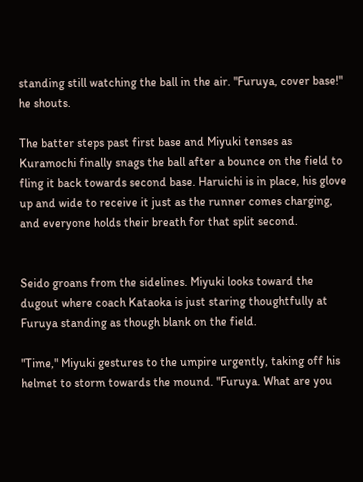standing still watching the ball in the air. "Furuya, cover base!" he shouts.

The batter steps past first base and Miyuki tenses as Kuramochi finally snags the ball after a bounce on the field to fling it back towards second base. Haruichi is in place, his glove up and wide to receive it just as the runner comes charging, and everyone holds their breath for that split second.


Seido groans from the sidelines. Miyuki looks toward the dugout where coach Kataoka is just staring thoughtfully at Furuya standing as though blank on the field.

"Time," Miyuki gestures to the umpire urgently, taking off his helmet to storm towards the mound. "Furuya. What are you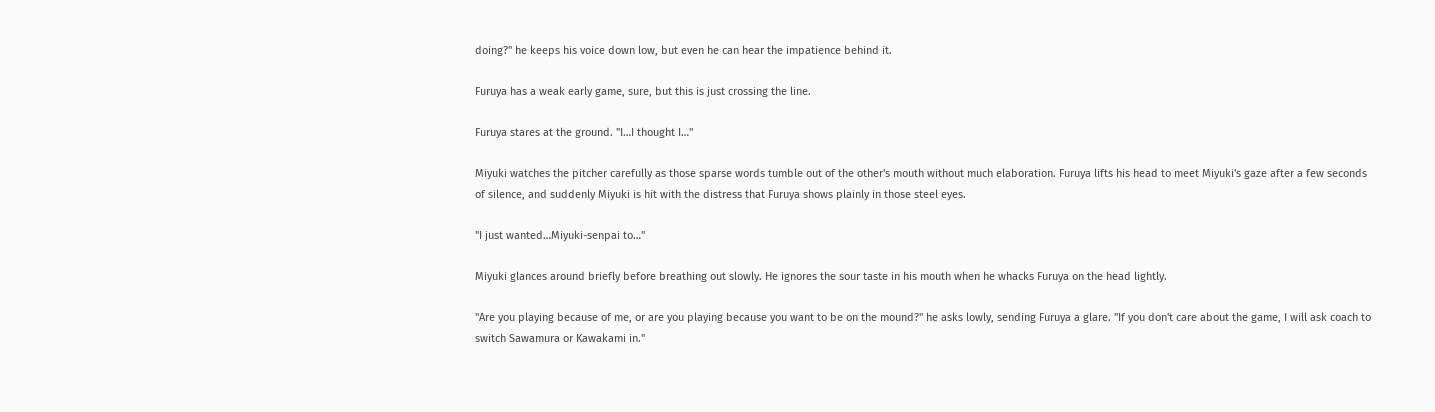doing?" he keeps his voice down low, but even he can hear the impatience behind it.

Furuya has a weak early game, sure, but this is just crossing the line.

Furuya stares at the ground. "I…I thought I…"

Miyuki watches the pitcher carefully as those sparse words tumble out of the other's mouth without much elaboration. Furuya lifts his head to meet Miyuki's gaze after a few seconds of silence, and suddenly Miyuki is hit with the distress that Furuya shows plainly in those steel eyes.

"I just wanted…Miyuki-senpai to…"

Miyuki glances around briefly before breathing out slowly. He ignores the sour taste in his mouth when he whacks Furuya on the head lightly.

"Are you playing because of me, or are you playing because you want to be on the mound?" he asks lowly, sending Furuya a glare. "If you don't care about the game, I will ask coach to switch Sawamura or Kawakami in."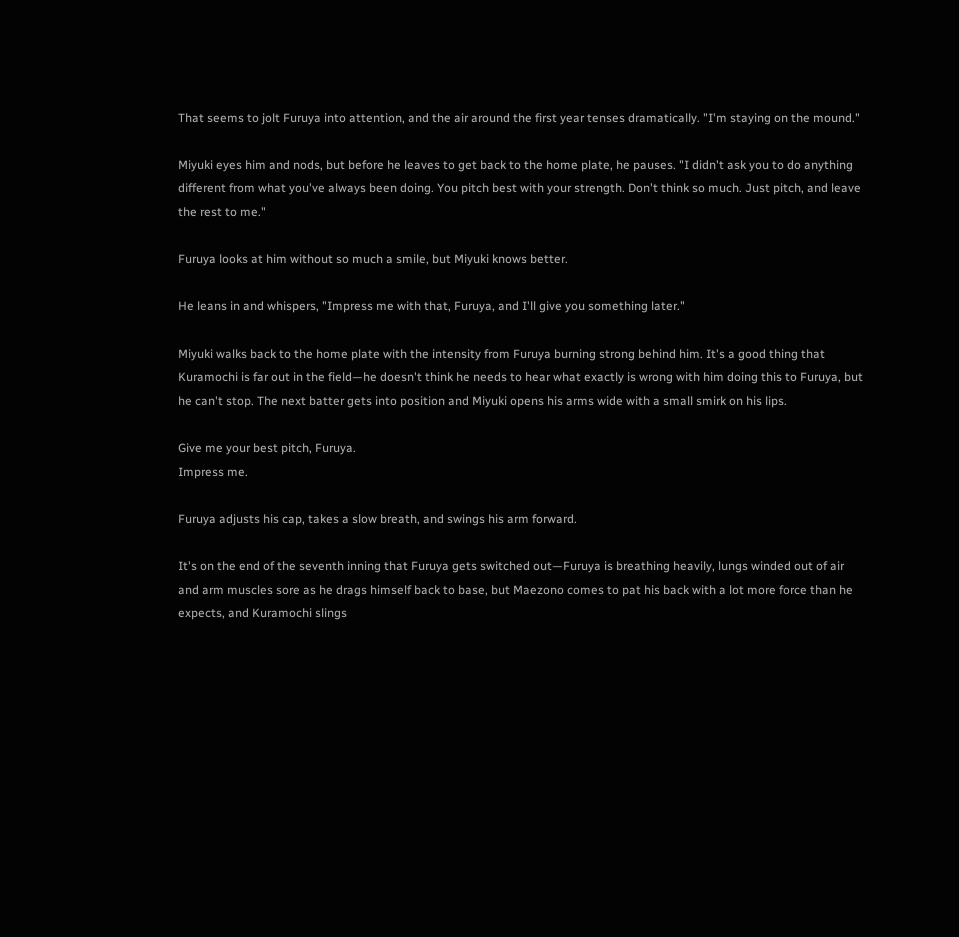That seems to jolt Furuya into attention, and the air around the first year tenses dramatically. "I'm staying on the mound."

Miyuki eyes him and nods, but before he leaves to get back to the home plate, he pauses. "I didn't ask you to do anything different from what you've always been doing. You pitch best with your strength. Don't think so much. Just pitch, and leave the rest to me."

Furuya looks at him without so much a smile, but Miyuki knows better.

He leans in and whispers, "Impress me with that, Furuya, and I'll give you something later."

Miyuki walks back to the home plate with the intensity from Furuya burning strong behind him. It's a good thing that Kuramochi is far out in the field—he doesn't think he needs to hear what exactly is wrong with him doing this to Furuya, but he can't stop. The next batter gets into position and Miyuki opens his arms wide with a small smirk on his lips.

Give me your best pitch, Furuya.
Impress me.

Furuya adjusts his cap, takes a slow breath, and swings his arm forward.

It's on the end of the seventh inning that Furuya gets switched out—Furuya is breathing heavily, lungs winded out of air and arm muscles sore as he drags himself back to base, but Maezono comes to pat his back with a lot more force than he expects, and Kuramochi slings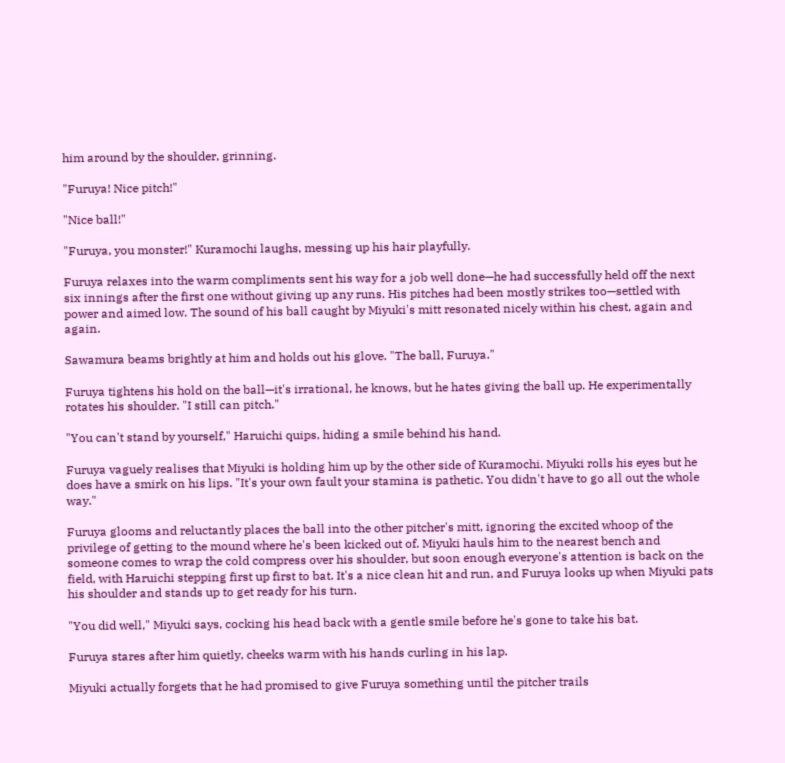him around by the shoulder, grinning.

"Furuya! Nice pitch!"

"Nice ball!"

"Furuya, you monster!" Kuramochi laughs, messing up his hair playfully.

Furuya relaxes into the warm compliments sent his way for a job well done—he had successfully held off the next six innings after the first one without giving up any runs. His pitches had been mostly strikes too—settled with power and aimed low. The sound of his ball caught by Miyuki's mitt resonated nicely within his chest, again and again.

Sawamura beams brightly at him and holds out his glove. "The ball, Furuya."

Furuya tightens his hold on the ball—it's irrational, he knows, but he hates giving the ball up. He experimentally rotates his shoulder. "I still can pitch."

"You can't stand by yourself," Haruichi quips, hiding a smile behind his hand.

Furuya vaguely realises that Miyuki is holding him up by the other side of Kuramochi. Miyuki rolls his eyes but he does have a smirk on his lips. "It's your own fault your stamina is pathetic. You didn't have to go all out the whole way."

Furuya glooms and reluctantly places the ball into the other pitcher's mitt, ignoring the excited whoop of the privilege of getting to the mound where he's been kicked out of. Miyuki hauls him to the nearest bench and someone comes to wrap the cold compress over his shoulder, but soon enough everyone's attention is back on the field, with Haruichi stepping first up first to bat. It's a nice clean hit and run, and Furuya looks up when Miyuki pats his shoulder and stands up to get ready for his turn.

"You did well," Miyuki says, cocking his head back with a gentle smile before he's gone to take his bat.

Furuya stares after him quietly, cheeks warm with his hands curling in his lap.

Miyuki actually forgets that he had promised to give Furuya something until the pitcher trails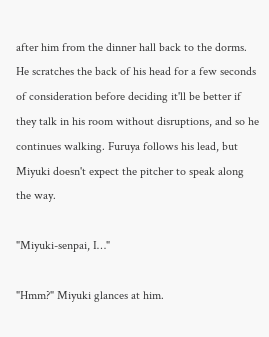after him from the dinner hall back to the dorms. He scratches the back of his head for a few seconds of consideration before deciding it'll be better if they talk in his room without disruptions, and so he continues walking. Furuya follows his lead, but Miyuki doesn't expect the pitcher to speak along the way.

"Miyuki-senpai, I…"

"Hmm?" Miyuki glances at him.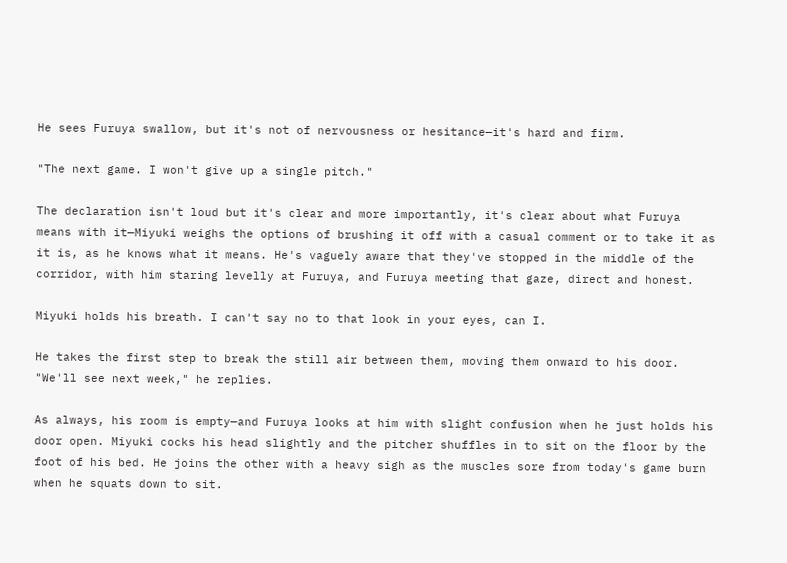He sees Furuya swallow, but it's not of nervousness or hesitance—it's hard and firm.

"The next game. I won't give up a single pitch."

The declaration isn't loud but it's clear and more importantly, it's clear about what Furuya means with it—Miyuki weighs the options of brushing it off with a casual comment or to take it as it is, as he knows what it means. He's vaguely aware that they've stopped in the middle of the corridor, with him staring levelly at Furuya, and Furuya meeting that gaze, direct and honest.

Miyuki holds his breath. I can't say no to that look in your eyes, can I.

He takes the first step to break the still air between them, moving them onward to his door. "We'll see next week," he replies.

As always, his room is empty—and Furuya looks at him with slight confusion when he just holds his door open. Miyuki cocks his head slightly and the pitcher shuffles in to sit on the floor by the foot of his bed. He joins the other with a heavy sigh as the muscles sore from today's game burn when he squats down to sit.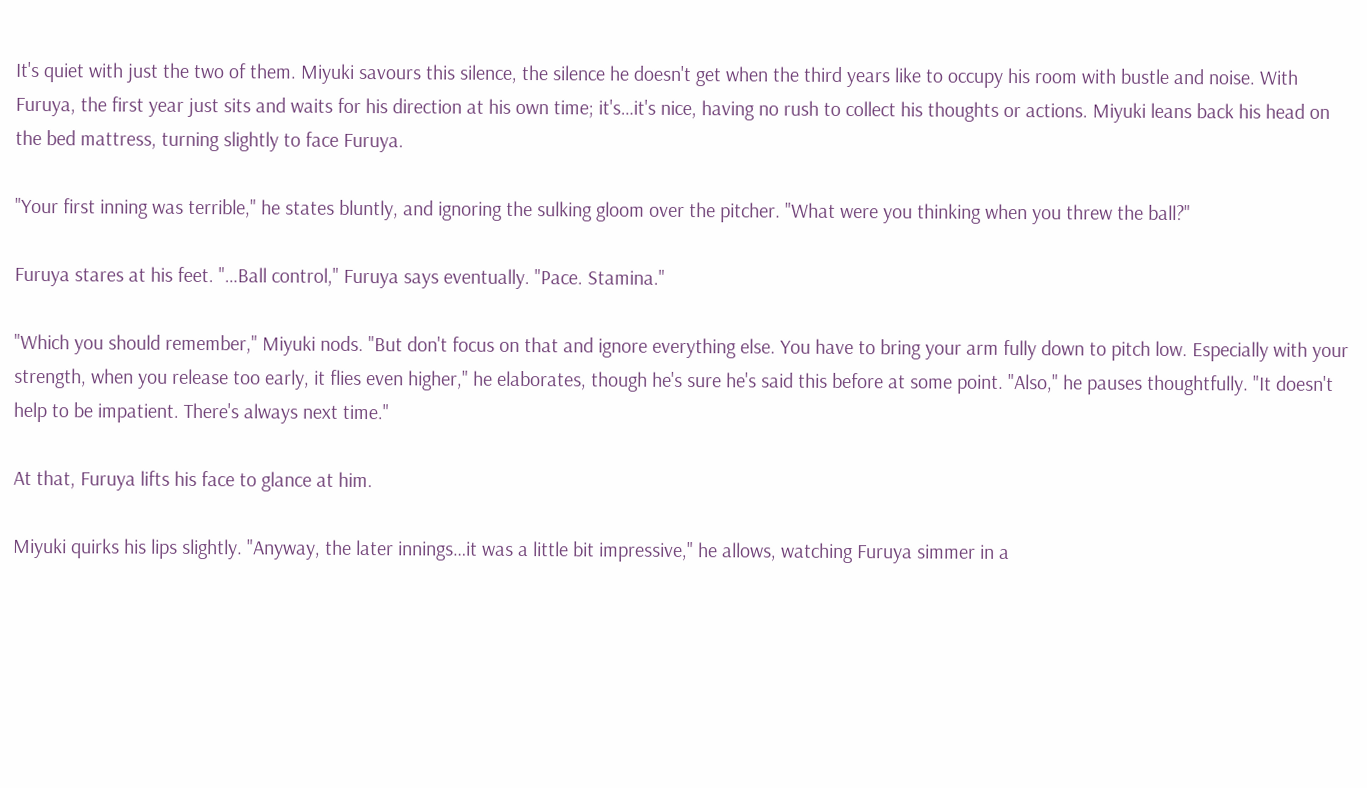It's quiet with just the two of them. Miyuki savours this silence, the silence he doesn't get when the third years like to occupy his room with bustle and noise. With Furuya, the first year just sits and waits for his direction at his own time; it's…it's nice, having no rush to collect his thoughts or actions. Miyuki leans back his head on the bed mattress, turning slightly to face Furuya.

"Your first inning was terrible," he states bluntly, and ignoring the sulking gloom over the pitcher. "What were you thinking when you threw the ball?"

Furuya stares at his feet. "…Ball control," Furuya says eventually. "Pace. Stamina."

"Which you should remember," Miyuki nods. "But don't focus on that and ignore everything else. You have to bring your arm fully down to pitch low. Especially with your strength, when you release too early, it flies even higher," he elaborates, though he's sure he's said this before at some point. "Also," he pauses thoughtfully. "It doesn't help to be impatient. There's always next time."

At that, Furuya lifts his face to glance at him.

Miyuki quirks his lips slightly. "Anyway, the later innings…it was a little bit impressive," he allows, watching Furuya simmer in a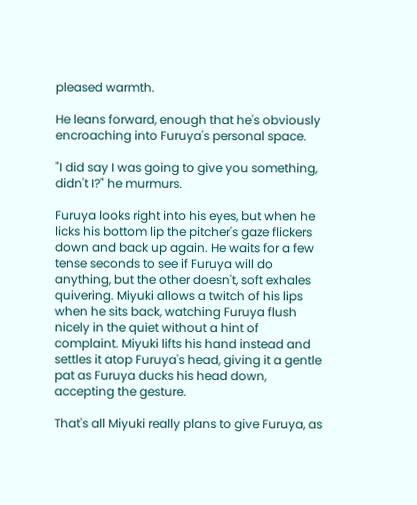pleased warmth.

He leans forward, enough that he's obviously encroaching into Furuya's personal space.

"I did say I was going to give you something, didn't I?" he murmurs.

Furuya looks right into his eyes, but when he licks his bottom lip the pitcher's gaze flickers down and back up again. He waits for a few tense seconds to see if Furuya will do anything, but the other doesn't, soft exhales quivering. Miyuki allows a twitch of his lips when he sits back, watching Furuya flush nicely in the quiet without a hint of complaint. Miyuki lifts his hand instead and settles it atop Furuya's head, giving it a gentle pat as Furuya ducks his head down, accepting the gesture.

That's all Miyuki really plans to give Furuya, as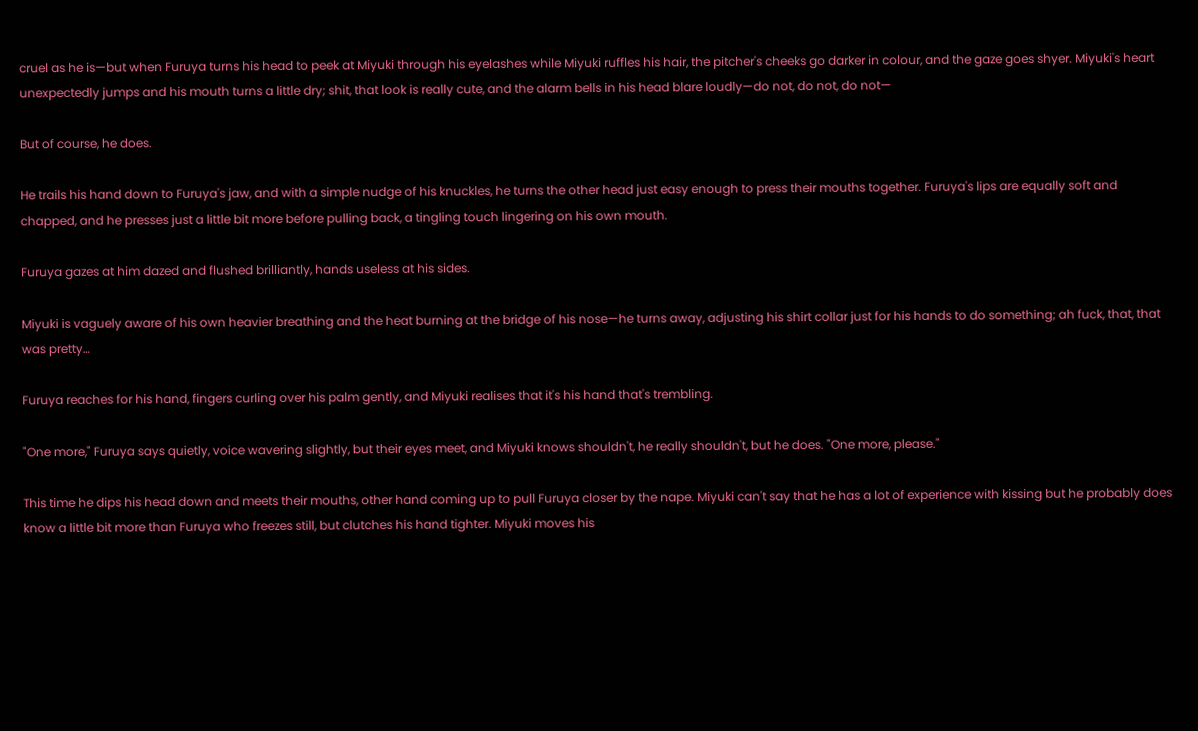cruel as he is—but when Furuya turns his head to peek at Miyuki through his eyelashes while Miyuki ruffles his hair, the pitcher's cheeks go darker in colour, and the gaze goes shyer. Miyuki's heart unexpectedly jumps and his mouth turns a little dry; shit, that look is really cute, and the alarm bells in his head blare loudly—do not, do not, do not—

But of course, he does.

He trails his hand down to Furuya's jaw, and with a simple nudge of his knuckles, he turns the other head just easy enough to press their mouths together. Furuya's lips are equally soft and chapped, and he presses just a little bit more before pulling back, a tingling touch lingering on his own mouth.

Furuya gazes at him dazed and flushed brilliantly, hands useless at his sides.

Miyuki is vaguely aware of his own heavier breathing and the heat burning at the bridge of his nose—he turns away, adjusting his shirt collar just for his hands to do something; ah fuck, that, that was pretty…

Furuya reaches for his hand, fingers curling over his palm gently, and Miyuki realises that it's his hand that's trembling.

"One more," Furuya says quietly, voice wavering slightly, but their eyes meet, and Miyuki knows shouldn't, he really shouldn't, but he does. "One more, please."

This time he dips his head down and meets their mouths, other hand coming up to pull Furuya closer by the nape. Miyuki can't say that he has a lot of experience with kissing but he probably does know a little bit more than Furuya who freezes still, but clutches his hand tighter. Miyuki moves his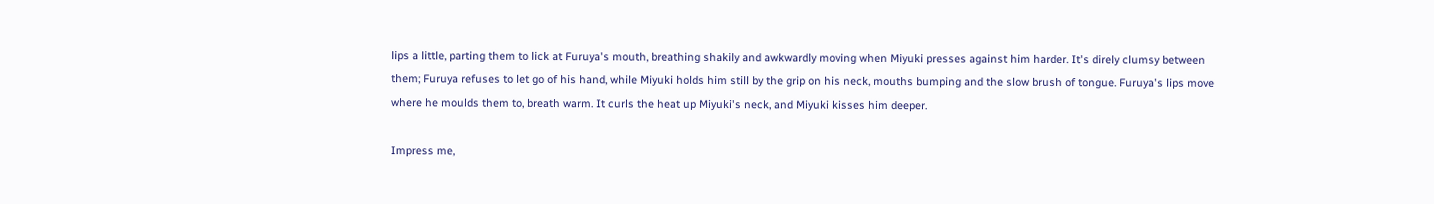lips a little, parting them to lick at Furuya's mouth, breathing shakily and awkwardly moving when Miyuki presses against him harder. It's direly clumsy between them; Furuya refuses to let go of his hand, while Miyuki holds him still by the grip on his neck, mouths bumping and the slow brush of tongue. Furuya's lips move where he moulds them to, breath warm. It curls the heat up Miyuki's neck, and Miyuki kisses him deeper.

Impress me,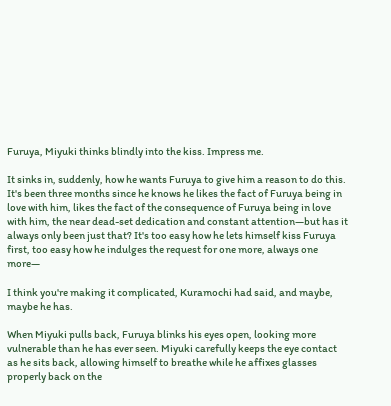Furuya, Miyuki thinks blindly into the kiss. Impress me.

It sinks in, suddenly, how he wants Furuya to give him a reason to do this. It's been three months since he knows he likes the fact of Furuya being in love with him, likes the fact of the consequence of Furuya being in love with him, the near dead-set dedication and constant attention—but has it always only been just that? It's too easy how he lets himself kiss Furuya first, too easy how he indulges the request for one more, always one more—

I think you're making it complicated, Kuramochi had said, and maybe, maybe he has.

When Miyuki pulls back, Furuya blinks his eyes open, looking more vulnerable than he has ever seen. Miyuki carefully keeps the eye contact as he sits back, allowing himself to breathe while he affixes glasses properly back on the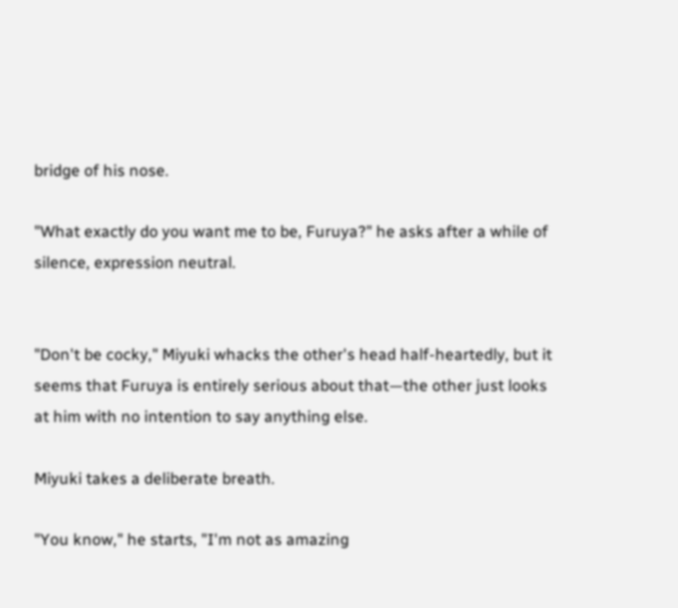bridge of his nose.

"What exactly do you want me to be, Furuya?" he asks after a while of silence, expression neutral.


"Don't be cocky," Miyuki whacks the other's head half-heartedly, but it seems that Furuya is entirely serious about that—the other just looks at him with no intention to say anything else.

Miyuki takes a deliberate breath.

"You know," he starts, "I'm not as amazing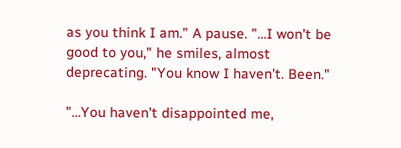as you think I am." A pause. "…I won't be good to you," he smiles, almost deprecating. "You know I haven't. Been."

"…You haven't disappointed me,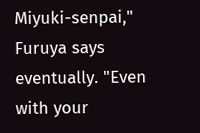Miyuki-senpai," Furuya says eventually. "Even with your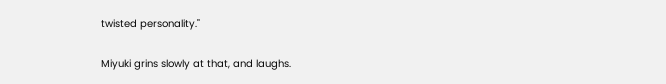twisted personality."

Miyuki grins slowly at that, and laughs.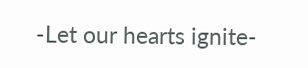-Let our hearts ignite-